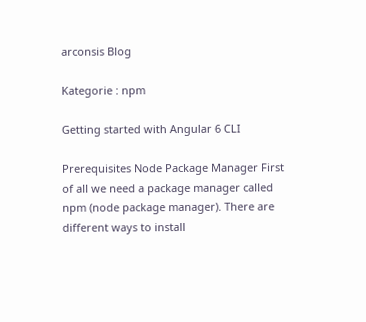arconsis Blog

Kategorie : npm

Getting started with Angular 6 CLI

Prerequisites Node Package Manager First of all we need a package manager called npm (node package manager). There are different ways to install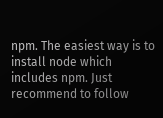npm. The easiest way is to install node which includes npm. Just recommend to follow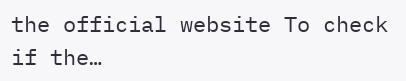the official website To check if the…